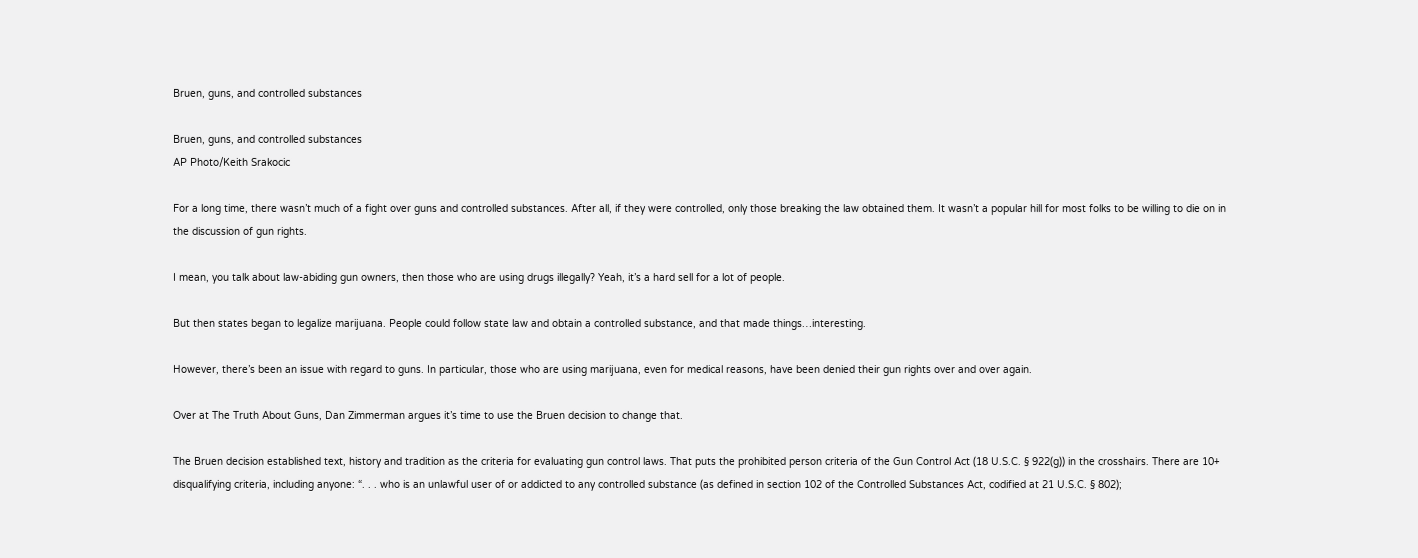Bruen, guns, and controlled substances

Bruen, guns, and controlled substances
AP Photo/Keith Srakocic

For a long time, there wasn’t much of a fight over guns and controlled substances. After all, if they were controlled, only those breaking the law obtained them. It wasn’t a popular hill for most folks to be willing to die on in the discussion of gun rights.

I mean, you talk about law-abiding gun owners, then those who are using drugs illegally? Yeah, it’s a hard sell for a lot of people.

But then states began to legalize marijuana. People could follow state law and obtain a controlled substance, and that made things…interesting.

However, there’s been an issue with regard to guns. In particular, those who are using marijuana, even for medical reasons, have been denied their gun rights over and over again.

Over at The Truth About Guns, Dan Zimmerman argues it’s time to use the Bruen decision to change that.

The Bruen decision established text, history and tradition as the criteria for evaluating gun control laws. That puts the prohibited person criteria of the Gun Control Act (18 U.S.C. § 922(g)) in the crosshairs. There are 10+ disqualifying criteria, including anyone: “. . . who is an unlawful user of or addicted to any controlled substance (as defined in section 102 of the Controlled Substances Act, codified at 21 U.S.C. § 802);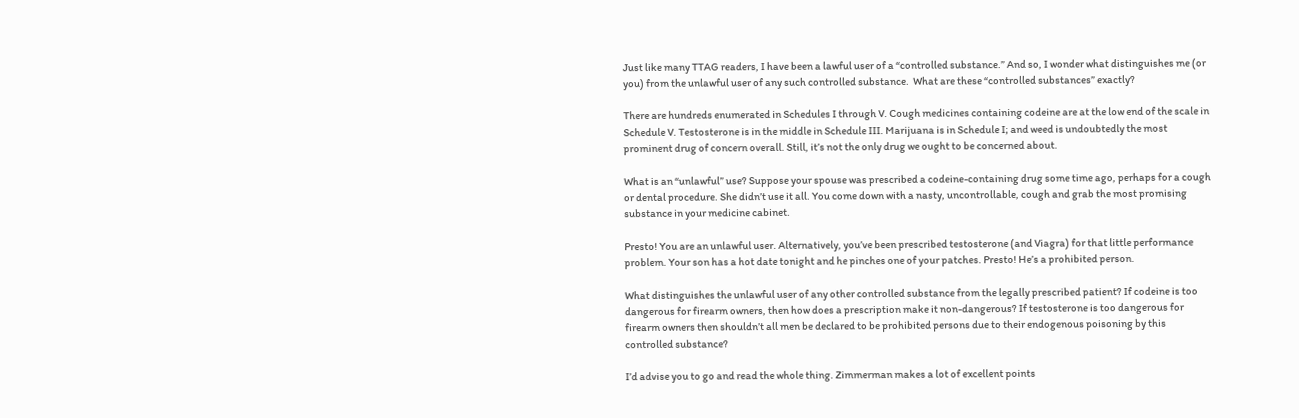Just like many TTAG readers, I have been a lawful user of a “controlled substance.” And so, I wonder what distinguishes me (or you) from the unlawful user of any such controlled substance.  What are these “controlled substances” exactly?

There are hundreds enumerated in Schedules I through V. Cough medicines containing codeine are at the low end of the scale in Schedule V. Testosterone is in the middle in Schedule III. Marijuana is in Schedule I; and weed is undoubtedly the most prominent drug of concern overall. Still, it’s not the only drug we ought to be concerned about.

What is an “unlawful” use? Suppose your spouse was prescribed a codeine-containing drug some time ago, perhaps for a cough or dental procedure. She didn’t use it all. You come down with a nasty, uncontrollable, cough and grab the most promising substance in your medicine cabinet.

Presto! You are an unlawful user. Alternatively, you’ve been prescribed testosterone (and Viagra) for that little performance problem. Your son has a hot date tonight and he pinches one of your patches. Presto! He’s a prohibited person.

What distinguishes the unlawful user of any other controlled substance from the legally prescribed patient? If codeine is too dangerous for firearm owners, then how does a prescription make it non-dangerous? If testosterone is too dangerous for firearm owners then shouldn’t all men be declared to be prohibited persons due to their endogenous poisoning by this controlled substance?

I’d advise you to go and read the whole thing. Zimmerman makes a lot of excellent points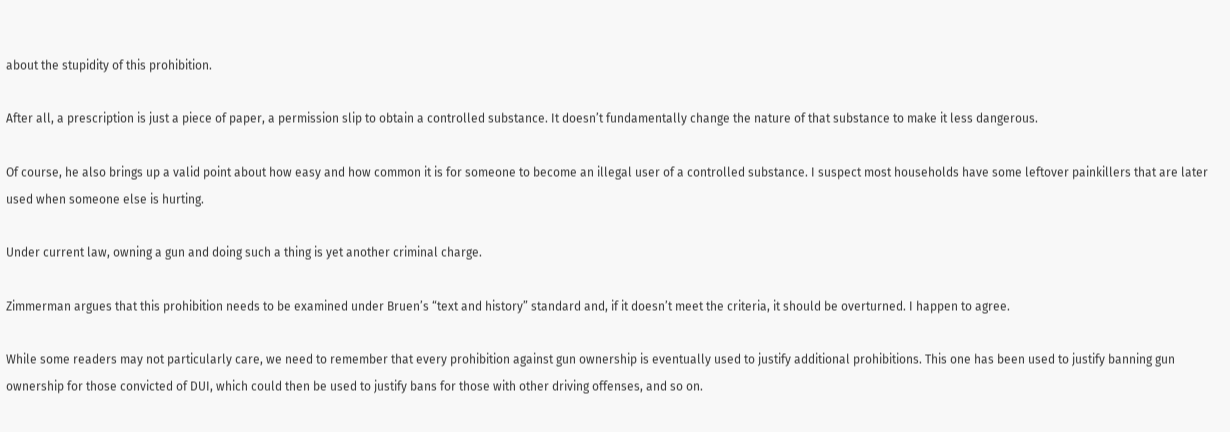about the stupidity of this prohibition.

After all, a prescription is just a piece of paper, a permission slip to obtain a controlled substance. It doesn’t fundamentally change the nature of that substance to make it less dangerous.

Of course, he also brings up a valid point about how easy and how common it is for someone to become an illegal user of a controlled substance. I suspect most households have some leftover painkillers that are later used when someone else is hurting.

Under current law, owning a gun and doing such a thing is yet another criminal charge.

Zimmerman argues that this prohibition needs to be examined under Bruen’s “text and history” standard and, if it doesn’t meet the criteria, it should be overturned. I happen to agree.

While some readers may not particularly care, we need to remember that every prohibition against gun ownership is eventually used to justify additional prohibitions. This one has been used to justify banning gun ownership for those convicted of DUI, which could then be used to justify bans for those with other driving offenses, and so on.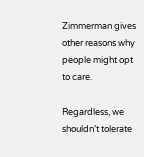Zimmerman gives other reasons why people might opt to care.

Regardless, we shouldn’t tolerate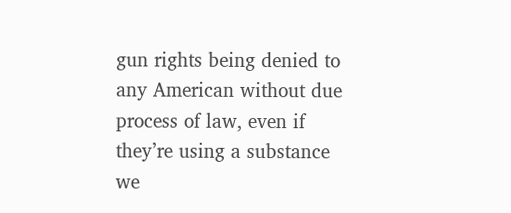gun rights being denied to any American without due process of law, even if they’re using a substance we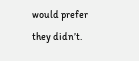would prefer they didn’t.